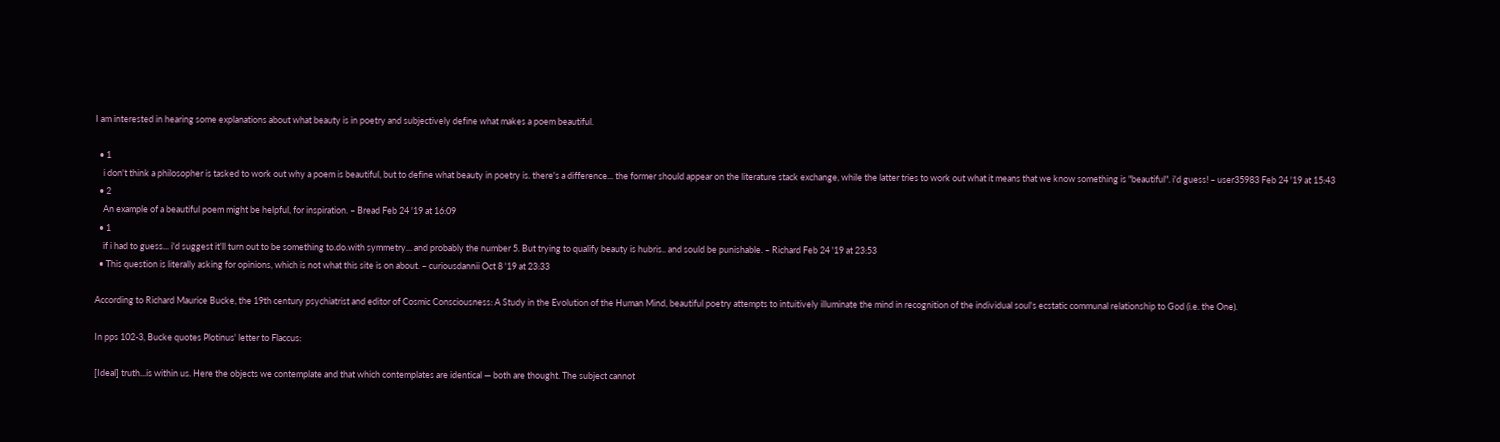I am interested in hearing some explanations about what beauty is in poetry and subjectively define what makes a poem beautiful.

  • 1
    i don't think a philosopher is tasked to work out why a poem is beautiful, but to define what beauty in poetry is. there's a difference... the former should appear on the literature stack exchange, while the latter tries to work out what it means that we know something is "beautiful". i'd guess! – user35983 Feb 24 '19 at 15:43
  • 2
    An example of a beautiful poem might be helpful, for inspiration. – Bread Feb 24 '19 at 16:09
  • 1
    if i had to guess... i'd suggest it'll turn out to be something to.do.with symmetry... and probably the number 5. But trying to qualify beauty is hubris.. and sould be punishable. – Richard Feb 24 '19 at 23:53
  • This question is literally asking for opinions, which is not what this site is on about. – curiousdannii Oct 8 '19 at 23:33

According to Richard Maurice Bucke, the 19th century psychiatrist and editor of Cosmic Consciousness: A Study in the Evolution of the Human Mind, beautiful poetry attempts to intuitively illuminate the mind in recognition of the individual soul's ecstatic communal relationship to God (i.e. the One).

In pps 102-3, Bucke quotes Plotinus' letter to Flaccus:

[Ideal] truth...is within us. Here the objects we contemplate and that which contemplates are identical — both are thought. The subject cannot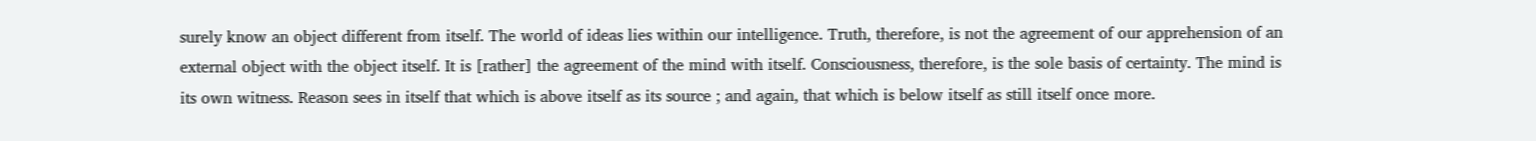surely know an object different from itself. The world of ideas lies within our intelligence. Truth, therefore, is not the agreement of our apprehension of an external object with the object itself. It is [rather] the agreement of the mind with itself. Consciousness, therefore, is the sole basis of certainty. The mind is its own witness. Reason sees in itself that which is above itself as its source ; and again, that which is below itself as still itself once more.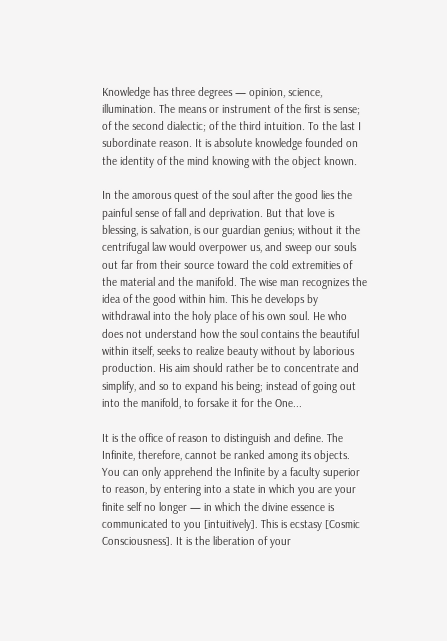Knowledge has three degrees — opinion, science, illumination. The means or instrument of the first is sense; of the second dialectic; of the third intuition. To the last I subordinate reason. It is absolute knowledge founded on the identity of the mind knowing with the object known.

In the amorous quest of the soul after the good lies the painful sense of fall and deprivation. But that love is blessing, is salvation, is our guardian genius; without it the centrifugal law would overpower us, and sweep our souls out far from their source toward the cold extremities of the material and the manifold. The wise man recognizes the idea of the good within him. This he develops by withdrawal into the holy place of his own soul. He who does not understand how the soul contains the beautiful within itself, seeks to realize beauty without by laborious production. His aim should rather be to concentrate and simplify, and so to expand his being; instead of going out into the manifold, to forsake it for the One...

It is the office of reason to distinguish and define. The Infinite, therefore, cannot be ranked among its objects. You can only apprehend the Infinite by a faculty superior to reason, by entering into a state in which you are your finite self no longer — in which the divine essence is communicated to you [intuitively]. This is ecstasy [Cosmic Consciousness]. It is the liberation of your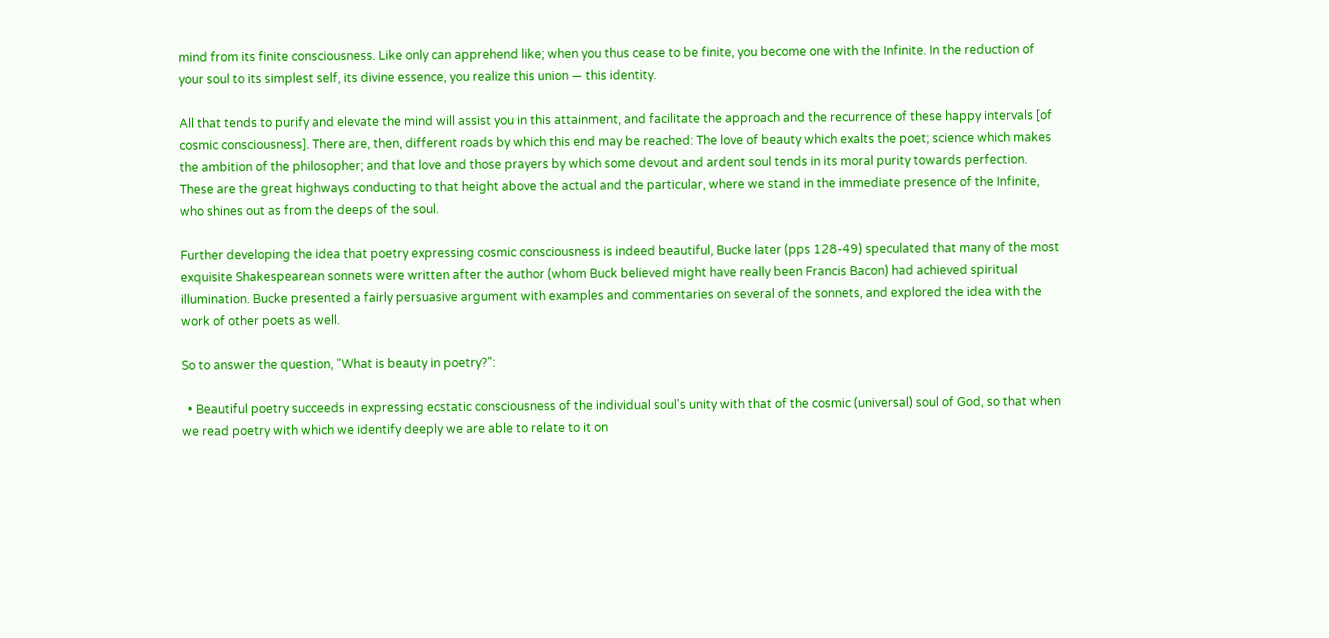mind from its finite consciousness. Like only can apprehend like; when you thus cease to be finite, you become one with the Infinite. In the reduction of your soul to its simplest self, its divine essence, you realize this union — this identity.

All that tends to purify and elevate the mind will assist you in this attainment, and facilitate the approach and the recurrence of these happy intervals [of cosmic consciousness]. There are, then, different roads by which this end may be reached: The love of beauty which exalts the poet; science which makes the ambition of the philosopher; and that love and those prayers by which some devout and ardent soul tends in its moral purity towards perfection. These are the great highways conducting to that height above the actual and the particular, where we stand in the immediate presence of the Infinite, who shines out as from the deeps of the soul.

Further developing the idea that poetry expressing cosmic consciousness is indeed beautiful, Bucke later (pps 128-49) speculated that many of the most exquisite Shakespearean sonnets were written after the author (whom Buck believed might have really been Francis Bacon) had achieved spiritual illumination. Bucke presented a fairly persuasive argument with examples and commentaries on several of the sonnets, and explored the idea with the work of other poets as well.

So to answer the question, "What is beauty in poetry?":

  • Beautiful poetry succeeds in expressing ecstatic consciousness of the individual soul's unity with that of the cosmic (universal) soul of God, so that when we read poetry with which we identify deeply we are able to relate to it on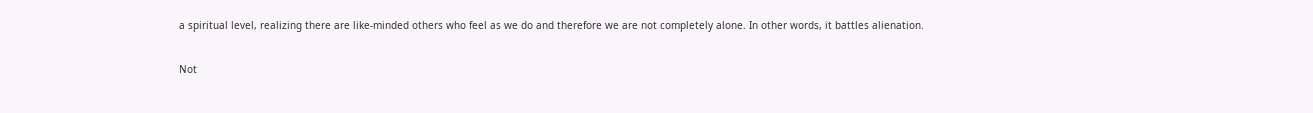a spiritual level, realizing there are like-minded others who feel as we do and therefore we are not completely alone. In other words, it battles alienation.

Not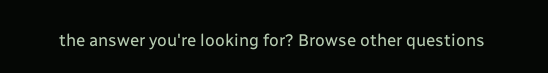the answer you're looking for? Browse other questions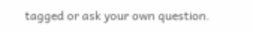tagged or ask your own question.